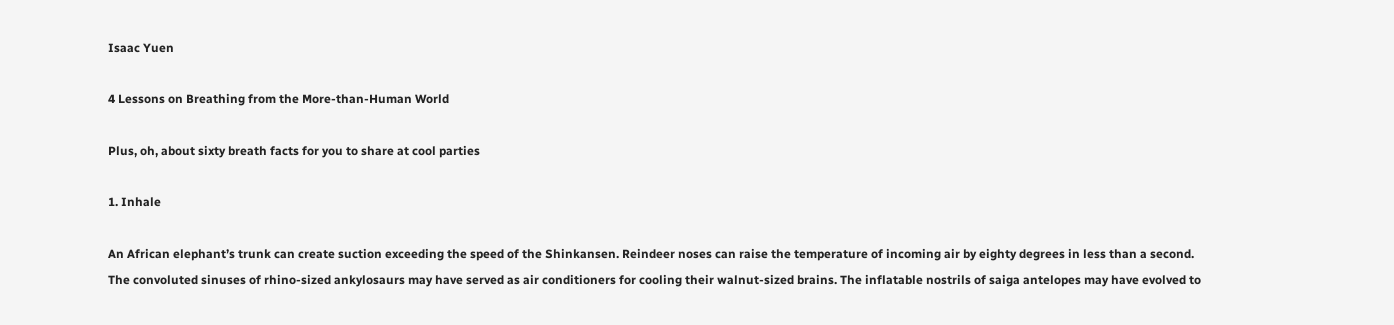Isaac Yuen

4 Lessons on Breathing from the More-than-Human World

Plus, oh, about sixty breath facts for you to share at cool parties

1. Inhale

An African elephant’s trunk can create suction exceeding the speed of the Shinkansen. Reindeer noses can raise the temperature of incoming air by eighty degrees in less than a second. The convoluted sinuses of rhino-sized ankylosaurs may have served as air conditioners for cooling their walnut-sized brains. The inflatable nostrils of saiga antelopes may have evolved to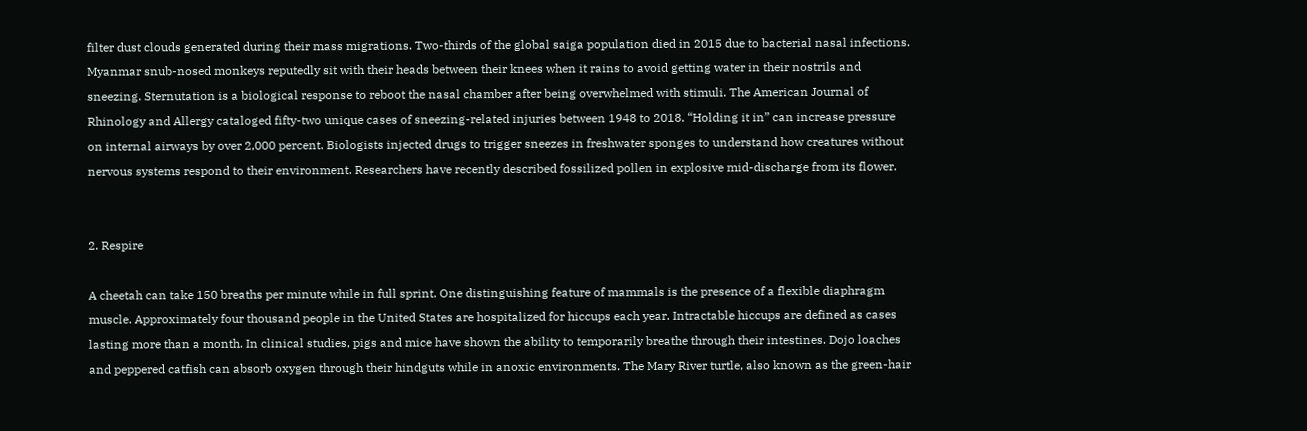filter dust clouds generated during their mass migrations. Two-thirds of the global saiga population died in 2015 due to bacterial nasal infections. Myanmar snub-nosed monkeys reputedly sit with their heads between their knees when it rains to avoid getting water in their nostrils and sneezing. Sternutation is a biological response to reboot the nasal chamber after being overwhelmed with stimuli. The American Journal of Rhinology and Allergy cataloged fifty-two unique cases of sneezing-related injuries between 1948 to 2018. “Holding it in” can increase pressure on internal airways by over 2,000 percent. Biologists injected drugs to trigger sneezes in freshwater sponges to understand how creatures without nervous systems respond to their environment. Researchers have recently described fossilized pollen in explosive mid-discharge from its flower.


2. Respire

A cheetah can take 150 breaths per minute while in full sprint. One distinguishing feature of mammals is the presence of a flexible diaphragm muscle. Approximately four thousand people in the United States are hospitalized for hiccups each year. Intractable hiccups are defined as cases lasting more than a month. In clinical studies, pigs and mice have shown the ability to temporarily breathe through their intestines. Dojo loaches and peppered catfish can absorb oxygen through their hindguts while in anoxic environments. The Mary River turtle, also known as the green-hair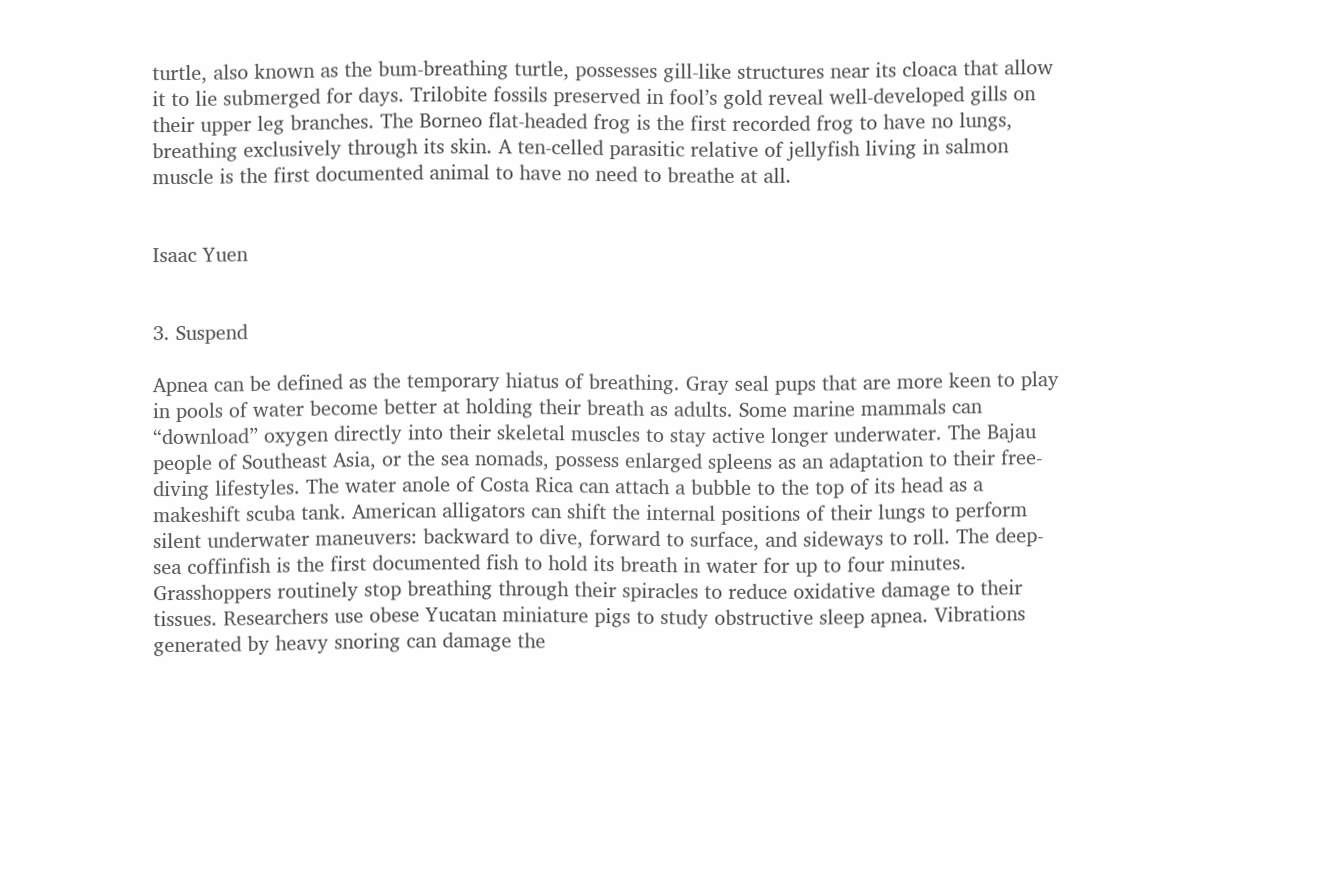turtle, also known as the bum-breathing turtle, possesses gill-like structures near its cloaca that allow it to lie submerged for days. Trilobite fossils preserved in fool’s gold reveal well-developed gills on their upper leg branches. The Borneo flat-headed frog is the first recorded frog to have no lungs, breathing exclusively through its skin. A ten-celled parasitic relative of jellyfish living in salmon muscle is the first documented animal to have no need to breathe at all.


Isaac Yuen


3. Suspend

Apnea can be defined as the temporary hiatus of breathing. Gray seal pups that are more keen to play in pools of water become better at holding their breath as adults. Some marine mammals can “download” oxygen directly into their skeletal muscles to stay active longer underwater. The Bajau people of Southeast Asia, or the sea nomads, possess enlarged spleens as an adaptation to their free-diving lifestyles. The water anole of Costa Rica can attach a bubble to the top of its head as a makeshift scuba tank. American alligators can shift the internal positions of their lungs to perform silent underwater maneuvers: backward to dive, forward to surface, and sideways to roll. The deep-sea coffinfish is the first documented fish to hold its breath in water for up to four minutes. Grasshoppers routinely stop breathing through their spiracles to reduce oxidative damage to their tissues. Researchers use obese Yucatan miniature pigs to study obstructive sleep apnea. Vibrations generated by heavy snoring can damage the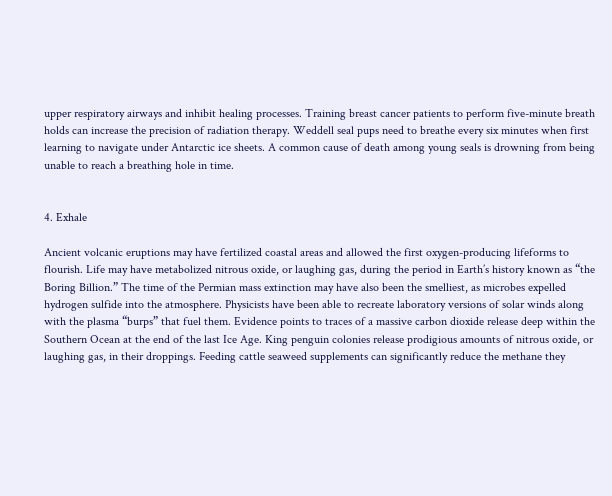upper respiratory airways and inhibit healing processes. Training breast cancer patients to perform five-minute breath holds can increase the precision of radiation therapy. Weddell seal pups need to breathe every six minutes when first learning to navigate under Antarctic ice sheets. A common cause of death among young seals is drowning from being unable to reach a breathing hole in time.


4. Exhale

Ancient volcanic eruptions may have fertilized coastal areas and allowed the first oxygen-producing lifeforms to flourish. Life may have metabolized nitrous oxide, or laughing gas, during the period in Earth’s history known as “the Boring Billion.” The time of the Permian mass extinction may have also been the smelliest, as microbes expelled hydrogen sulfide into the atmosphere. Physicists have been able to recreate laboratory versions of solar winds along with the plasma “burps” that fuel them. Evidence points to traces of a massive carbon dioxide release deep within the Southern Ocean at the end of the last Ice Age. King penguin colonies release prodigious amounts of nitrous oxide, or laughing gas, in their droppings. Feeding cattle seaweed supplements can significantly reduce the methane they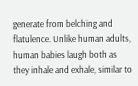generate from belching and flatulence. Unlike human adults, human babies laugh both as they inhale and exhale, similar to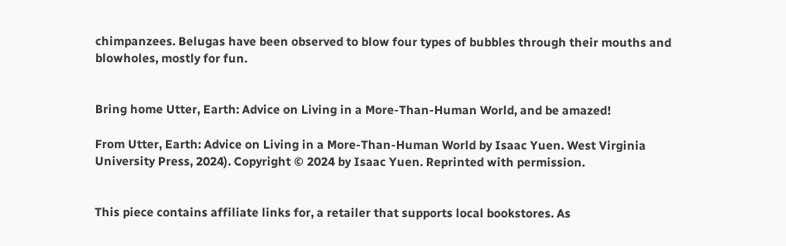chimpanzees. Belugas have been observed to blow four types of bubbles through their mouths and blowholes, mostly for fun.


Bring home Utter, Earth: Advice on Living in a More-Than-Human World, and be amazed!

From Utter, Earth: Advice on Living in a More-Than-Human World by Isaac Yuen. West Virginia University Press, 2024). Copyright © 2024 by Isaac Yuen. Reprinted with permission.


This piece contains affiliate links for, a retailer that supports local bookstores. As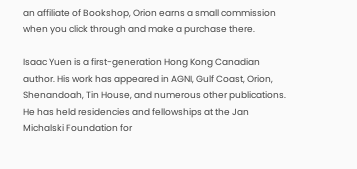an affiliate of Bookshop, Orion earns a small commission when you click through and make a purchase there.

Isaac Yuen is a first-generation Hong Kong Canadian author. His work has appeared in AGNI, Gulf Coast, Orion, Shenandoah, Tin House, and numerous other publications. He has held residencies and fellowships at the Jan Michalski Foundation for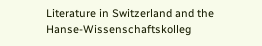Literature in Switzerland and the Hanse-Wissenschaftskolleg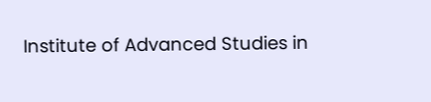Institute of Advanced Studies in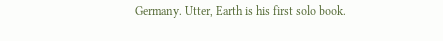Germany. Utter, Earth is his first solo book.